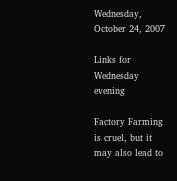Wednesday, October 24, 2007

Links for Wednesday evening

Factory Farming is cruel, but it may also lead to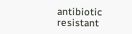antibiotic resistant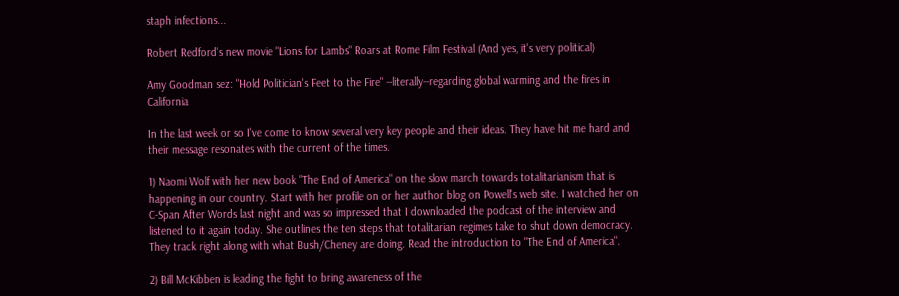staph infections...

Robert Redford's new movie "Lions for Lambs" Roars at Rome Film Festival (And yes, it's very political)

Amy Goodman sez: "Hold Politician's Feet to the Fire" --literally--regarding global warming and the fires in California

In the last week or so I've come to know several very key people and their ideas. They have hit me hard and their message resonates with the current of the times.

1) Naomi Wolf with her new book "The End of America" on the slow march towards totalitarianism that is happening in our country. Start with her profile on or her author blog on Powell's web site. I watched her on C-Span After Words last night and was so impressed that I downloaded the podcast of the interview and listened to it again today. She outlines the ten steps that totalitarian regimes take to shut down democracy. They track right along with what Bush/Cheney are doing. Read the introduction to "The End of America".

2) Bill McKibben is leading the fight to bring awareness of the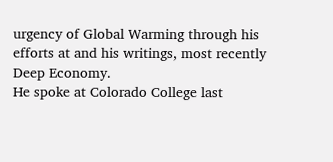urgency of Global Warming through his efforts at and his writings, most recently Deep Economy.
He spoke at Colorado College last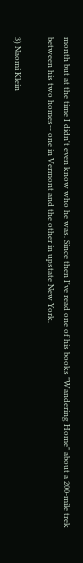month but at the time I didn't even know who he was. Since then I've read one of his books "Wandering Home" about a 200-mile trek between his two homes-- one in Vermont and the other in upstate New York.

3) Naomi Klein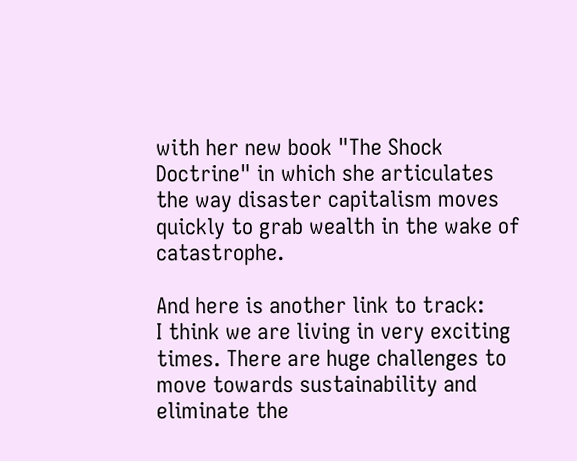with her new book "The Shock Doctrine" in which she articulates the way disaster capitalism moves quickly to grab wealth in the wake of catastrophe.

And here is another link to track:
I think we are living in very exciting times. There are huge challenges to move towards sustainability and eliminate the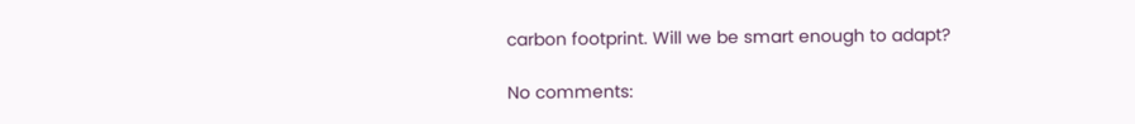carbon footprint. Will we be smart enough to adapt?

No comments: